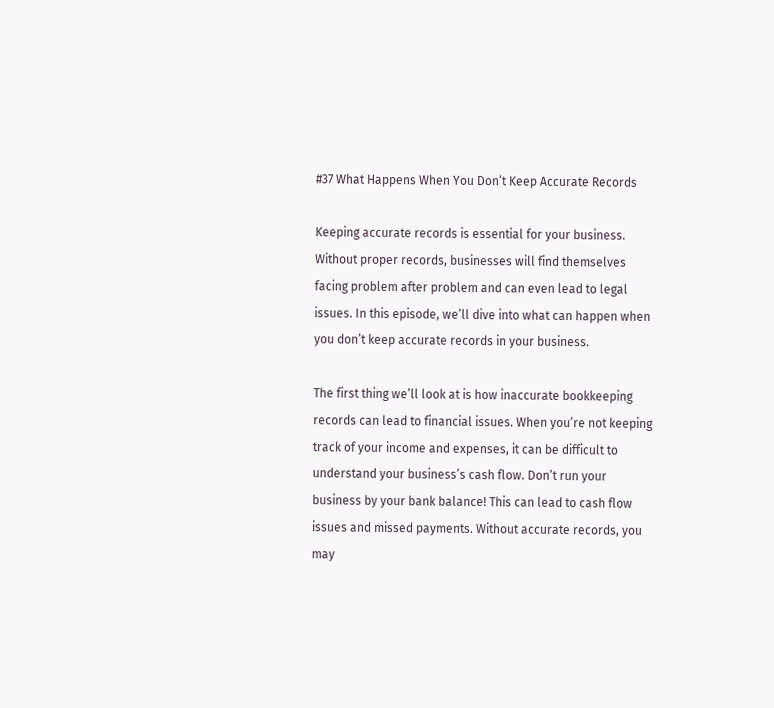#37 What Happens When You Don’t Keep Accurate Records

Keeping accurate records is essential for your business. Without proper records, businesses will find themselves facing problem after problem and can even lead to legal issues. In this episode, we’ll dive into what can happen when you don’t keep accurate records in your business.

The first thing we’ll look at is how inaccurate bookkeeping records can lead to financial issues. When you’re not keeping track of your income and expenses, it can be difficult to understand your business’s cash flow. Don’t run your business by your bank balance! This can lead to cash flow issues and missed payments. Without accurate records, you may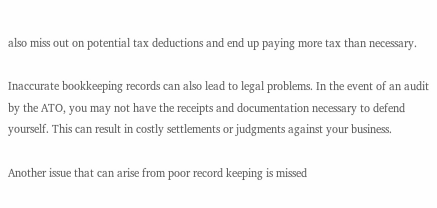also miss out on potential tax deductions and end up paying more tax than necessary.

Inaccurate bookkeeping records can also lead to legal problems. In the event of an audit by the ATO, you may not have the receipts and documentation necessary to defend yourself. This can result in costly settlements or judgments against your business.

Another issue that can arise from poor record keeping is missed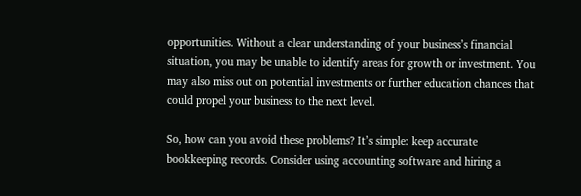opportunities. Without a clear understanding of your business’s financial situation, you may be unable to identify areas for growth or investment. You may also miss out on potential investments or further education chances that could propel your business to the next level.

So, how can you avoid these problems? It’s simple: keep accurate bookkeeping records. Consider using accounting software and hiring a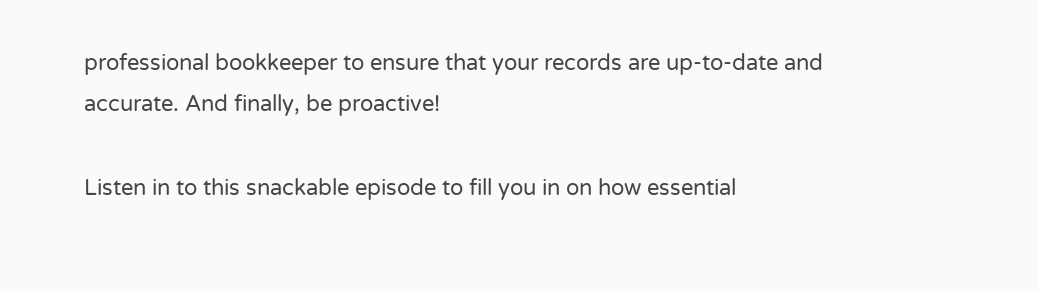professional bookkeeper to ensure that your records are up-to-date and accurate. And finally, be proactive!

Listen in to this snackable episode to fill you in on how essential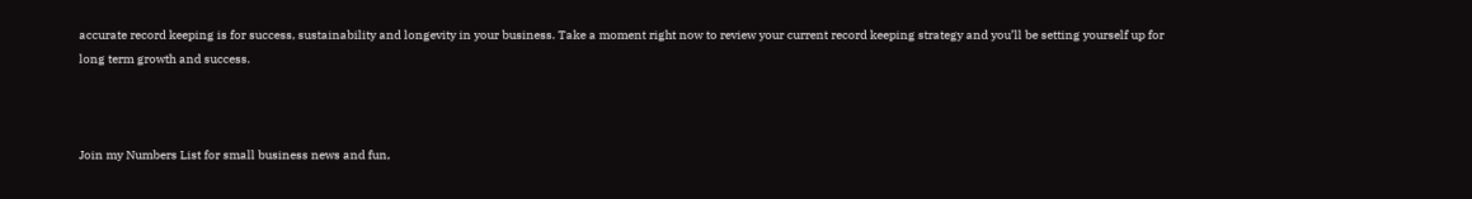accurate record keeping is for success, sustainability and longevity in your business. Take a moment right now to review your current record keeping strategy and you’ll be setting yourself up for long term growth and success.



Join my Numbers List for small business news and fun,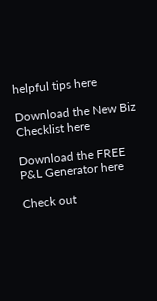helpful tips here

Download the New Biz Checklist here

Download the FREE P&L Generator here

Check out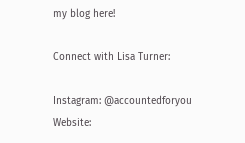my blog here!

Connect with Lisa Turner:

Instagram: @accountedforyou
Website: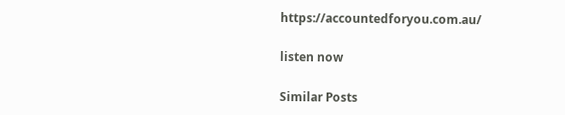https://accountedforyou.com.au/

listen now

Similar Posts